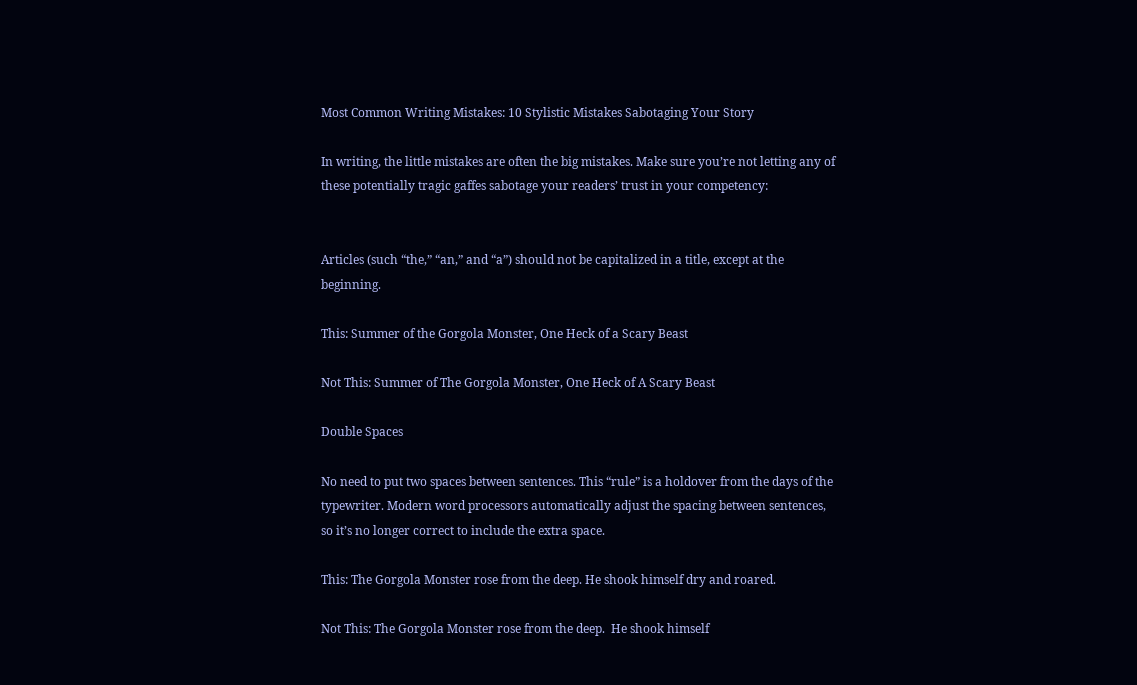Most Common Writing Mistakes: 10 Stylistic Mistakes Sabotaging Your Story

In writing, the little mistakes are often the big mistakes. Make sure you’re not letting any of these potentially tragic gaffes sabotage your readers’ trust in your competency:


Articles (such “the,” “an,” and “a”) should not be capitalized in a title, except at the beginning.

This: Summer of the Gorgola Monster, One Heck of a Scary Beast

Not This: Summer of The Gorgola Monster, One Heck of A Scary Beast

Double Spaces

No need to put two spaces between sentences. This “rule” is a holdover from the days of the typewriter. Modern word processors automatically adjust the spacing between sentences, so it’s no longer correct to include the extra space.

This: The Gorgola Monster rose from the deep. He shook himself dry and roared.

Not This: The Gorgola Monster rose from the deep.  He shook himself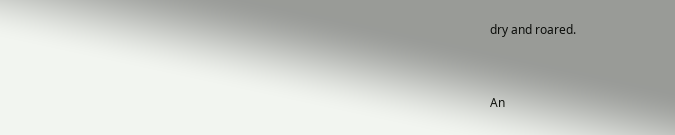dry and roared.


An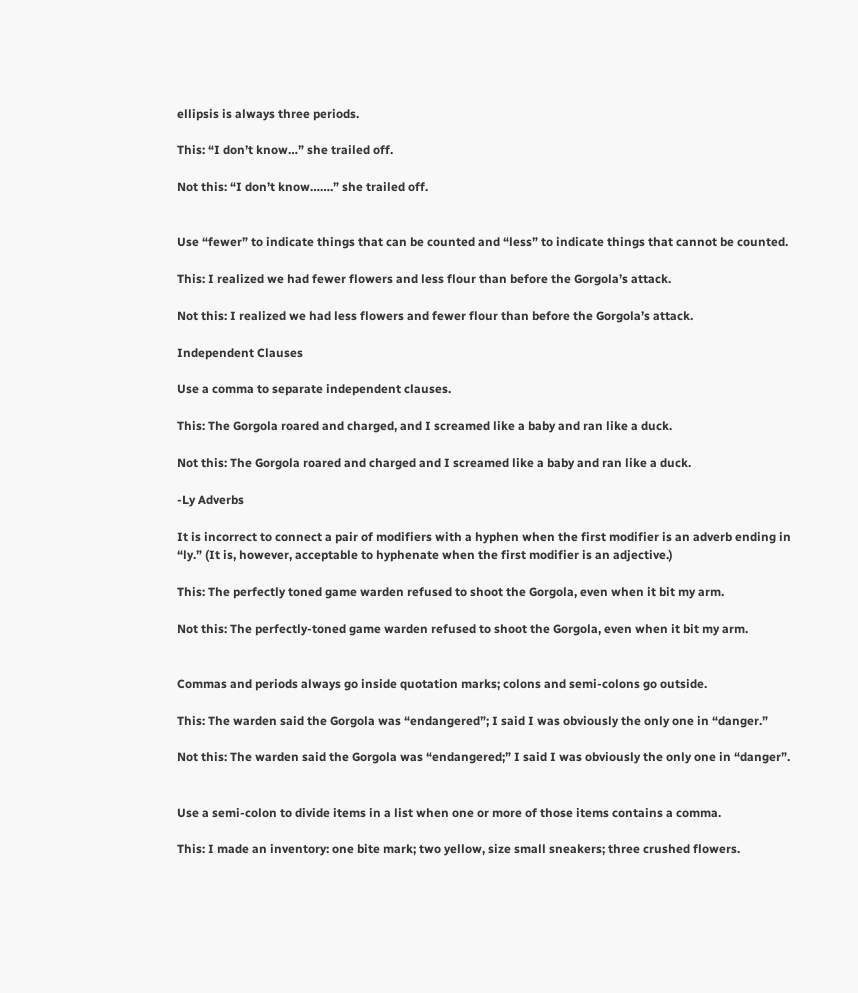ellipsis is always three periods.

This: “I don’t know…” she trailed off.

Not this: “I don’t know…….” she trailed off.


Use “fewer” to indicate things that can be counted and “less” to indicate things that cannot be counted.

This: I realized we had fewer flowers and less flour than before the Gorgola’s attack.

Not this: I realized we had less flowers and fewer flour than before the Gorgola’s attack.

Independent Clauses

Use a comma to separate independent clauses.

This: The Gorgola roared and charged, and I screamed like a baby and ran like a duck.

Not this: The Gorgola roared and charged and I screamed like a baby and ran like a duck.

-Ly Adverbs

It is incorrect to connect a pair of modifiers with a hyphen when the first modifier is an adverb ending in “ly.” (It is, however, acceptable to hyphenate when the first modifier is an adjective.)

This: The perfectly toned game warden refused to shoot the Gorgola, even when it bit my arm.

Not this: The perfectly-toned game warden refused to shoot the Gorgola, even when it bit my arm.


Commas and periods always go inside quotation marks; colons and semi-colons go outside.

This: The warden said the Gorgola was “endangered”; I said I was obviously the only one in “danger.”

Not this: The warden said the Gorgola was “endangered;” I said I was obviously the only one in “danger”.


Use a semi-colon to divide items in a list when one or more of those items contains a comma.

This: I made an inventory: one bite mark; two yellow, size small sneakers; three crushed flowers.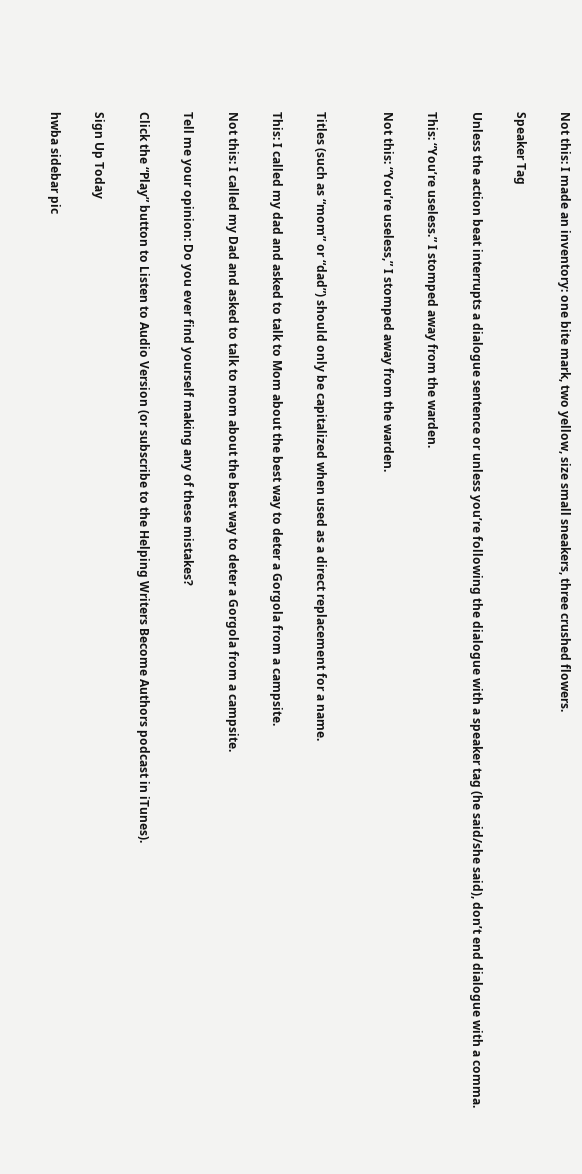Not this: I made an inventory: one bite mark, two yellow, size small sneakers, three crushed flowers.

Speaker Tag

Unless the action beat interrupts a dialogue sentence or unless you’re following the dialogue with a speaker tag (he said/she said), don’t end dialogue with a comma.

This: “You’re useless.” I stomped away from the warden.

Not this: “You’re useless,” I stomped away from the warden.


Titles (such as “mom” or “dad”) should only be capitalized when used as a direct replacement for a name.

This: I called my dad and asked to talk to Mom about the best way to deter a Gorgola from a campsite.

Not this: I called my Dad and asked to talk to mom about the best way to deter a Gorgola from a campsite.

Tell me your opinion: Do you ever find yourself making any of these mistakes?

Click the “Play” button to Listen to Audio Version (or subscribe to the Helping Writers Become Authors podcast in iTunes).

Sign Up Today

hwba sidebar pic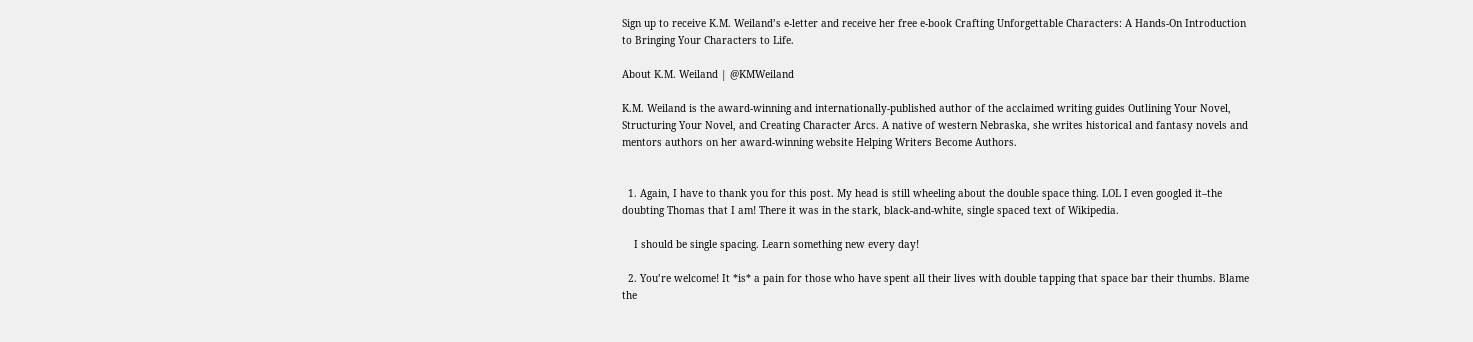Sign up to receive K.M. Weiland’s e-letter and receive her free e-book Crafting Unforgettable Characters: A Hands-On Introduction to Bringing Your Characters to Life.

About K.M. Weiland | @KMWeiland

K.M. Weiland is the award-winning and internationally-published author of the acclaimed writing guides Outlining Your Novel, Structuring Your Novel, and Creating Character Arcs. A native of western Nebraska, she writes historical and fantasy novels and mentors authors on her award-winning website Helping Writers Become Authors.


  1. Again, I have to thank you for this post. My head is still wheeling about the double space thing. LOL I even googled it–the doubting Thomas that I am! There it was in the stark, black-and-white, single spaced text of Wikipedia.

    I should be single spacing. Learn something new every day!

  2. You’re welcome! It *is* a pain for those who have spent all their lives with double tapping that space bar their thumbs. Blame the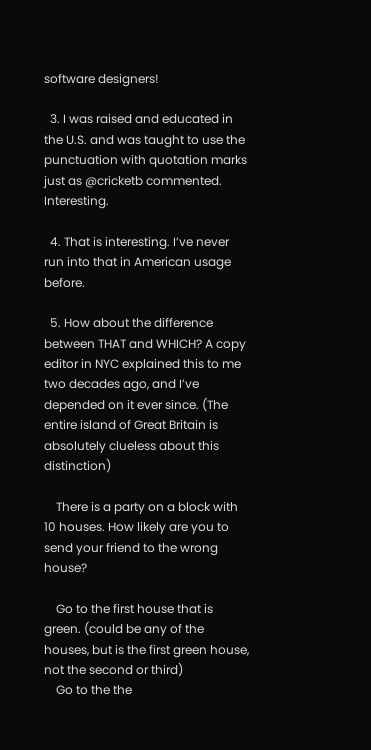software designers!

  3. I was raised and educated in the U.S. and was taught to use the punctuation with quotation marks just as @cricketb commented. Interesting.

  4. That is interesting. I’ve never run into that in American usage before.

  5. How about the difference between THAT and WHICH? A copy editor in NYC explained this to me two decades ago, and I’ve depended on it ever since. (The entire island of Great Britain is absolutely clueless about this distinction)

    There is a party on a block with 10 houses. How likely are you to send your friend to the wrong house?

    Go to the first house that is green. (could be any of the houses, but is the first green house, not the second or third)
    Go to the the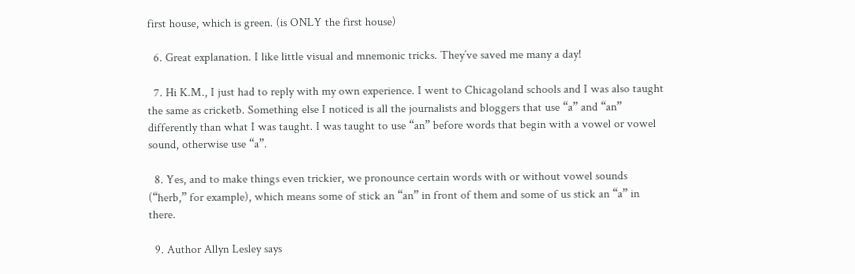first house, which is green. (is ONLY the first house)

  6. Great explanation. I like little visual and mnemonic tricks. They’ve saved me many a day!

  7. Hi K.M., I just had to reply with my own experience. I went to Chicagoland schools and I was also taught the same as cricketb. Something else I noticed is all the journalists and bloggers that use “a” and “an” differently than what I was taught. I was taught to use “an” before words that begin with a vowel or vowel sound, otherwise use “a”.

  8. Yes, and to make things even trickier, we pronounce certain words with or without vowel sounds (“herb,” for example), which means some of stick an “an” in front of them and some of us stick an “a” in there.

  9. Author Allyn Lesley says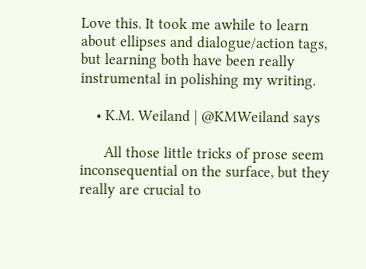Love this. It took me awhile to learn about ellipses and dialogue/action tags, but learning both have been really instrumental in polishing my writing.

    • K.M. Weiland | @KMWeiland says

      All those little tricks of prose seem inconsequential on the surface, but they really are crucial to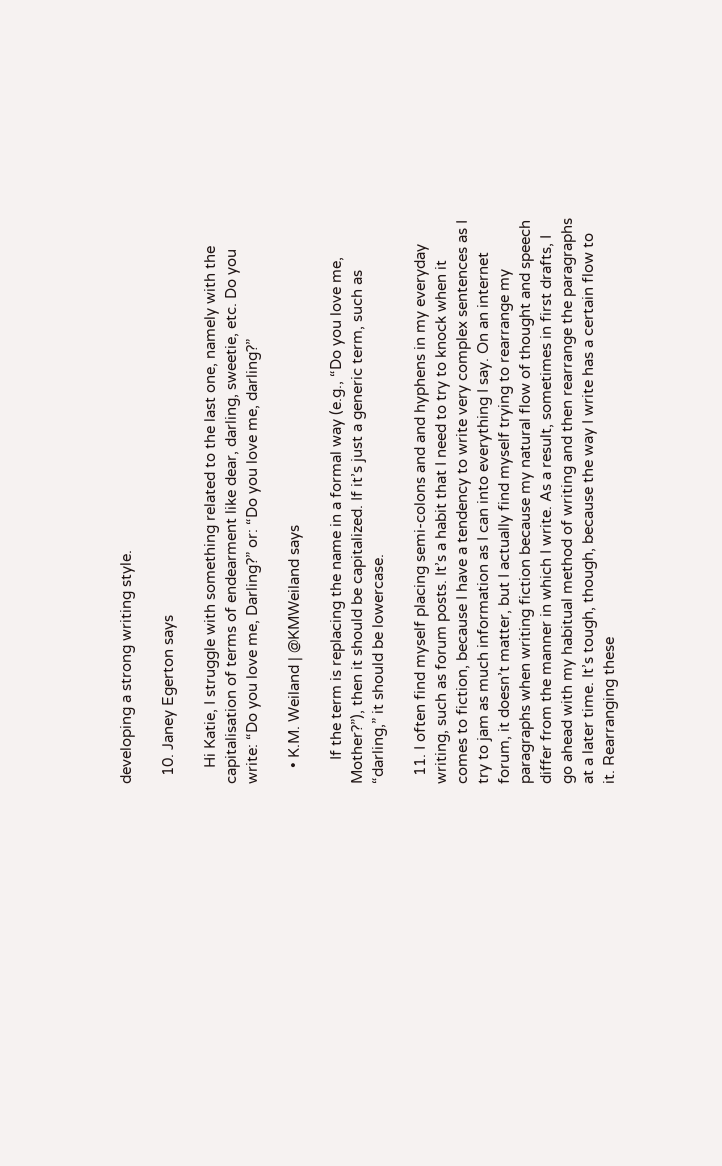developing a strong writing style.

  10. Janey Egerton says

    Hi Katie, I struggle with something related to the last one, namely with the capitalisation of terms of endearment like dear, darling, sweetie, etc. Do you write: “Do you love me, Darling?” or: “Do you love me, darling?”

    • K.M. Weiland | @KMWeiland says

      If the term is replacing the name in a formal way (e.g., “Do you love me, Mother?”), then it should be capitalized. If it’s just a generic term, such as “darling,” it should be lowercase.

  11. I often find myself placing semi-colons and and hyphens in my everyday writing, such as forum posts. It’s a habit that I need to try to knock when it comes to fiction, because I have a tendency to write very complex sentences as I try to jam as much information as I can into everything I say. On an internet forum, it doesn’t matter, but I actually find myself trying to rearrange my paragraphs when writing fiction because my natural flow of thought and speech differ from the manner in which I write. As a result, sometimes in first drafts, I go ahead with my habitual method of writing and then rearrange the paragraphs at a later time. It’s tough, though, because the way I write has a certain flow to it. Rearranging these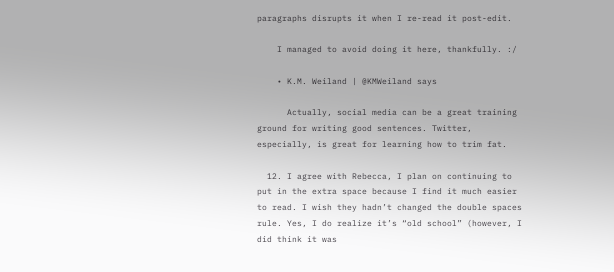paragraphs disrupts it when I re-read it post-edit.

    I managed to avoid doing it here, thankfully. :/

    • K.M. Weiland | @KMWeiland says

      Actually, social media can be a great training ground for writing good sentences. Twitter, especially, is great for learning how to trim fat.

  12. I agree with Rebecca, I plan on continuing to put in the extra space because I find it much easier to read. I wish they hadn’t changed the double spaces rule. Yes, I do realize it’s “old school” (however, I did think it was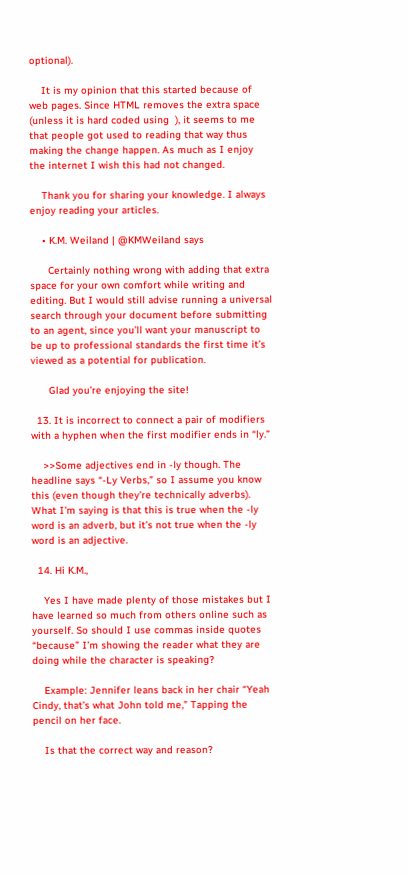optional).

    It is my opinion that this started because of web pages. Since HTML removes the extra space (unless it is hard coded using  ), it seems to me that people got used to reading that way thus making the change happen. As much as I enjoy the internet I wish this had not changed.

    Thank you for sharing your knowledge. I always enjoy reading your articles.

    • K.M. Weiland | @KMWeiland says

      Certainly nothing wrong with adding that extra space for your own comfort while writing and editing. But I would still advise running a universal search through your document before submitting to an agent, since you’ll want your manuscript to be up to professional standards the first time it’s viewed as a potential for publication.

      Glad you’re enjoying the site!

  13. It is incorrect to connect a pair of modifiers with a hyphen when the first modifier ends in “ly.”

    >>Some adjectives end in -ly though. The headline says “-Ly Verbs,” so I assume you know this (even though they’re technically adverbs). What I’m saying is that this is true when the -ly word is an adverb, but it’s not true when the -ly word is an adjective.

  14. Hi K.M.,

    Yes I have made plenty of those mistakes but I have learned so much from others online such as yourself. So should I use commas inside quotes “because” I’m showing the reader what they are doing while the character is speaking?

    Example: Jennifer leans back in her chair “Yeah Cindy, that’s what John told me,” Tapping the pencil on her face.

    Is that the correct way and reason?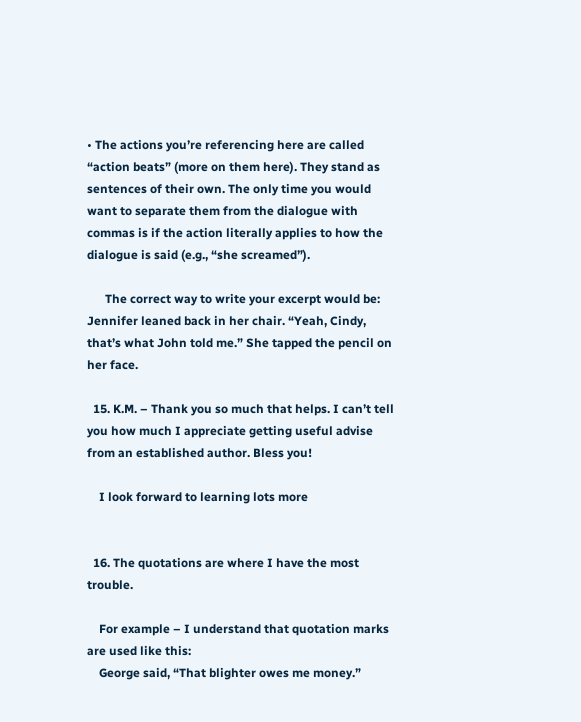• The actions you’re referencing here are called “action beats” (more on them here). They stand as sentences of their own. The only time you would want to separate them from the dialogue with commas is if the action literally applies to how the dialogue is said (e.g., “she screamed”).

      The correct way to write your excerpt would be: Jennifer leaned back in her chair. “Yeah, Cindy, that’s what John told me.” She tapped the pencil on her face.

  15. K.M. – Thank you so much that helps. I can’t tell you how much I appreciate getting useful advise from an established author. Bless you!

    I look forward to learning lots more


  16. The quotations are where I have the most trouble.

    For example – I understand that quotation marks are used like this:
    George said, “That blighter owes me money.”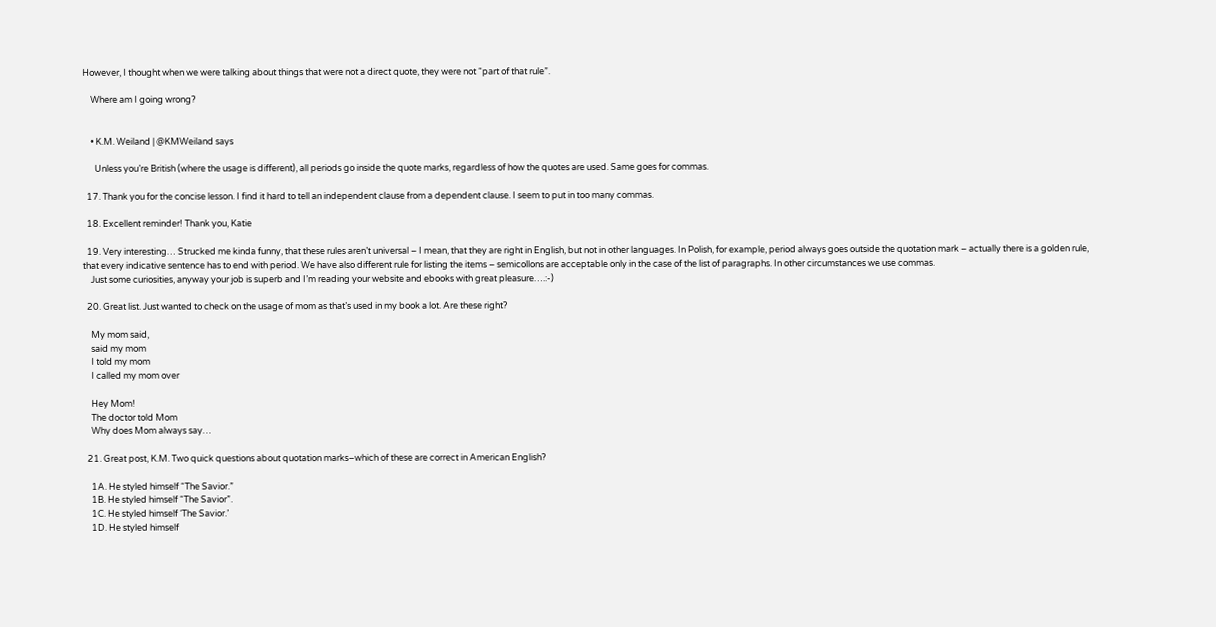However, I thought when we were talking about things that were not a direct quote, they were not “part of that rule”.

    Where am I going wrong?


    • K.M. Weiland | @KMWeiland says

      Unless you’re British (where the usage is different), all periods go inside the quote marks, regardless of how the quotes are used. Same goes for commas.

  17. Thank you for the concise lesson. I find it hard to tell an independent clause from a dependent clause. I seem to put in too many commas.

  18. Excellent reminder! Thank you, Katie

  19. Very interesting… Strucked me kinda funny, that these rules aren’t universal – I mean, that they are right in English, but not in other languages. In Polish, for example, period always goes outside the quotation mark – actually there is a golden rule, that every indicative sentence has to end with period. We have also different rule for listing the items – semicollons are acceptable only in the case of the list of paragraphs. In other circumstances we use commas.
    Just some curiosities, anyway your job is superb and I’m reading your website and ebooks with great pleasure….:-)

  20. Great list. Just wanted to check on the usage of mom as that’s used in my book a lot. Are these right?

    My mom said,
    said my mom
    I told my mom
    I called my mom over

    Hey Mom!
    The doctor told Mom
    Why does Mom always say…

  21. Great post, K.M. Two quick questions about quotation marks–which of these are correct in American English?

    1A. He styled himself “The Savior.”
    1B. He styled himself “The Savior”.
    1C. He styled himself ‘The Savior.’
    1D. He styled himself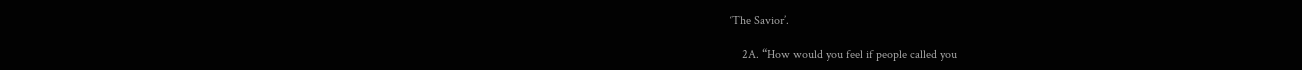‘The Savior’.

    2A. “How would you feel if people called you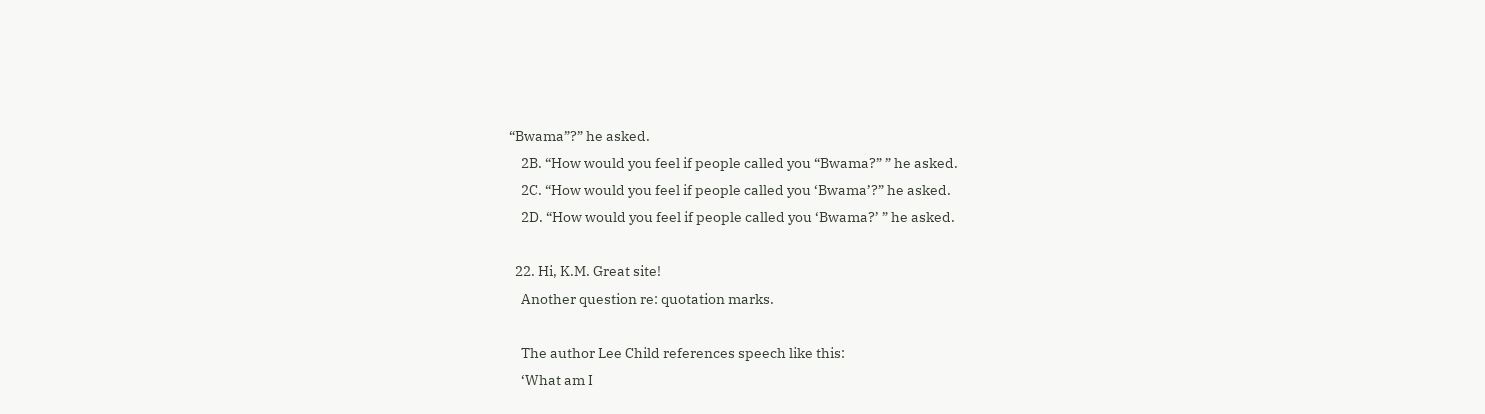“Bwama”?” he asked.
    2B. “How would you feel if people called you “Bwama?” ” he asked.
    2C. “How would you feel if people called you ‘Bwama’?” he asked.
    2D. “How would you feel if people called you ‘Bwama?’ ” he asked.

  22. Hi, K.M. Great site!
    Another question re: quotation marks.

    The author Lee Child references speech like this:
    ‘What am I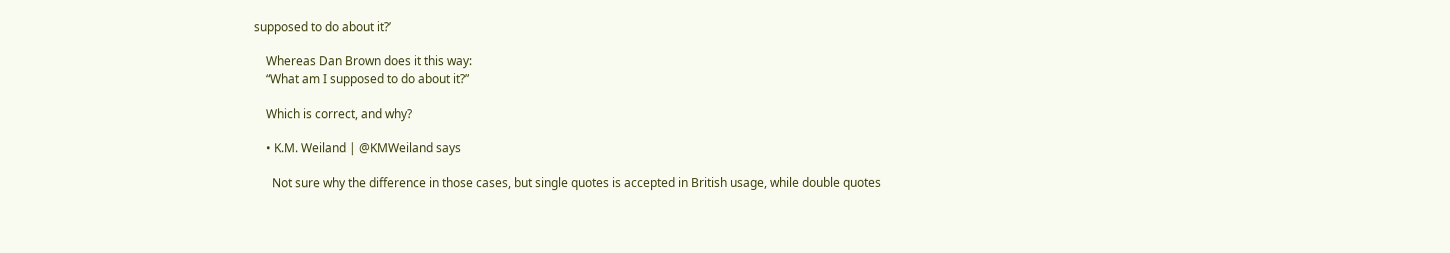supposed to do about it?’

    Whereas Dan Brown does it this way:
    “What am I supposed to do about it?”

    Which is correct, and why?

    • K.M. Weiland | @KMWeiland says

      Not sure why the difference in those cases, but single quotes is accepted in British usage, while double quotes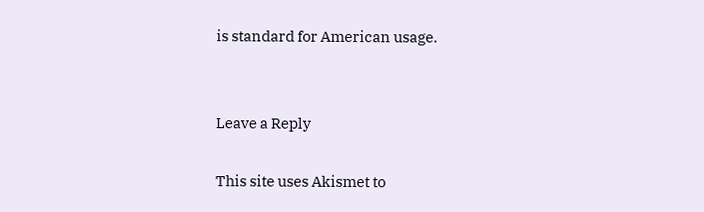is standard for American usage.


Leave a Reply

This site uses Akismet to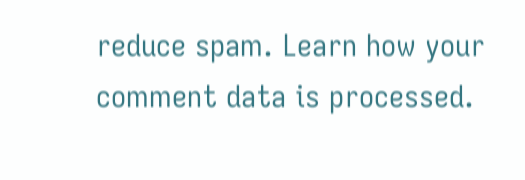reduce spam. Learn how your comment data is processed.